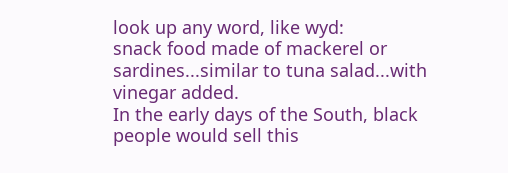look up any word, like wyd:
snack food made of mackerel or sardines...similar to tuna salad...with vinegar added.
In the early days of the South, black people would sell this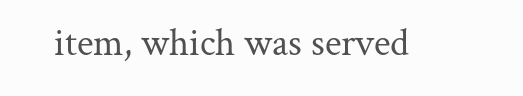item, which was served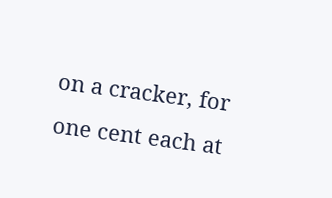on a cracker, for one cent each at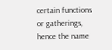certain functions or gatherings, hence the name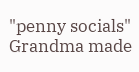"penny socials"
Grandma made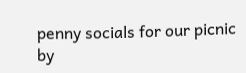penny socials for our picnic
by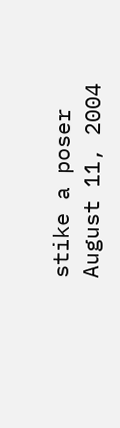stike a poser August 11, 2004